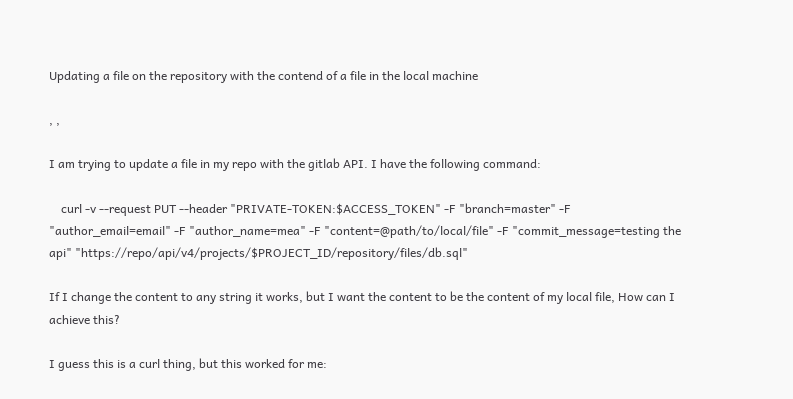Updating a file on the repository with the contend of a file in the local machine

, ,

I am trying to update a file in my repo with the gitlab API. I have the following command:

    curl -v --request PUT --header "PRIVATE-TOKEN:$ACCESS_TOKEN" -F "branch=master" -F "author_email=email" -F "author_name=mea" -F "content=@path/to/local/file" -F "commit_message=testing the api" "https://repo/api/v4/projects/$PROJECT_ID/repository/files/db.sql"

If I change the content to any string it works, but I want the content to be the content of my local file, How can I achieve this?

I guess this is a curl thing, but this worked for me: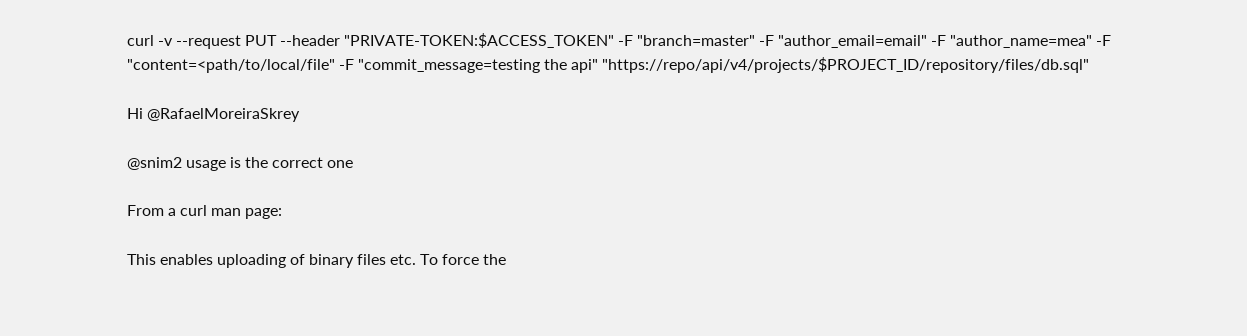curl -v --request PUT --header "PRIVATE-TOKEN:$ACCESS_TOKEN" -F "branch=master" -F "author_email=email" -F "author_name=mea" -F "content=<path/to/local/file" -F "commit_message=testing the api" "https://repo/api/v4/projects/$PROJECT_ID/repository/files/db.sql"

Hi @RafaelMoreiraSkrey

@snim2 usage is the correct one

From a curl man page:

This enables uploading of binary files etc. To force the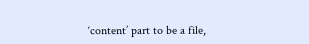‘content’ part to be a file,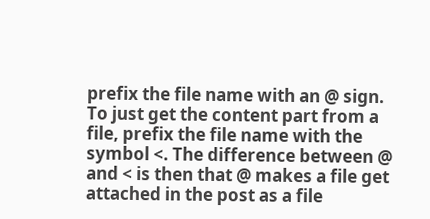prefix the file name with an @ sign. To just get the content part from a file, prefix the file name with the symbol <. The difference between @ and < is then that @ makes a file get attached in the post as a file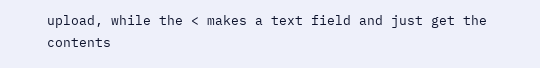upload, while the < makes a text field and just get the contents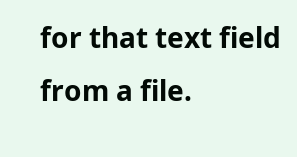for that text field from a file.